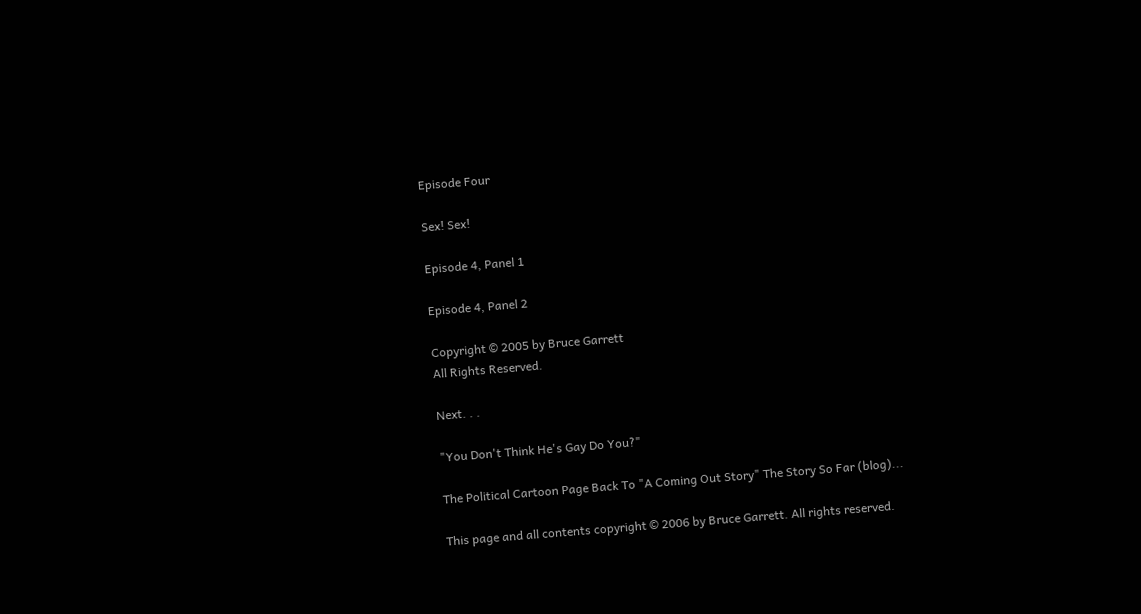Episode Four

Sex! Sex!

Episode 4, Panel 1

Episode 4, Panel 2

Copyright © 2005 by Bruce Garrett
All Rights Reserved.

Next. . .

"You Don't Think He's Gay Do You?"

The Political Cartoon Page Back To "A Coming Out Story" The Story So Far (blog)...

This page and all contents copyright © 2006 by Bruce Garrett. All rights reserved.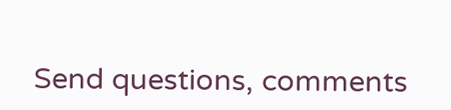Send questions, comments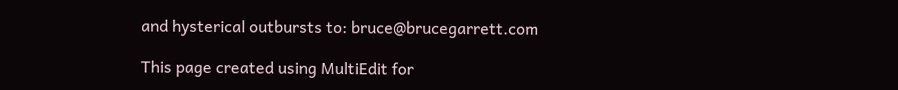and hysterical outbursts to: bruce@brucegarrett.com

This page created using MultiEdit for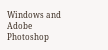Windows and Adobe Photoshop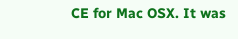CE for Mac OSX. It was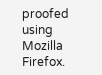proofed using Mozilla Firefox.